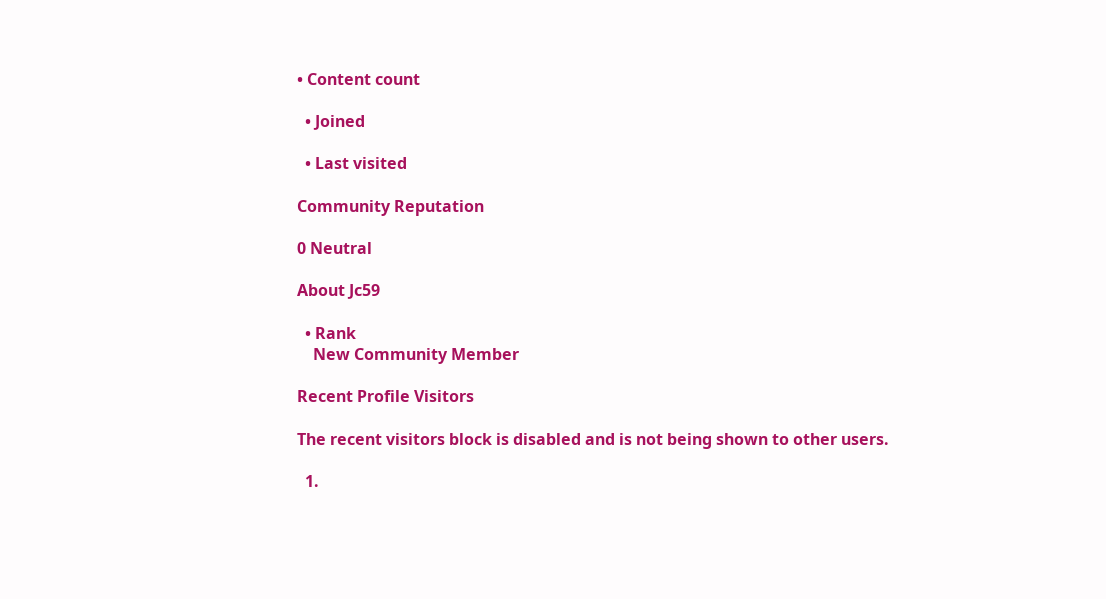• Content count

  • Joined

  • Last visited

Community Reputation

0 Neutral

About Jc59

  • Rank
    New Community Member

Recent Profile Visitors

The recent visitors block is disabled and is not being shown to other users.

  1.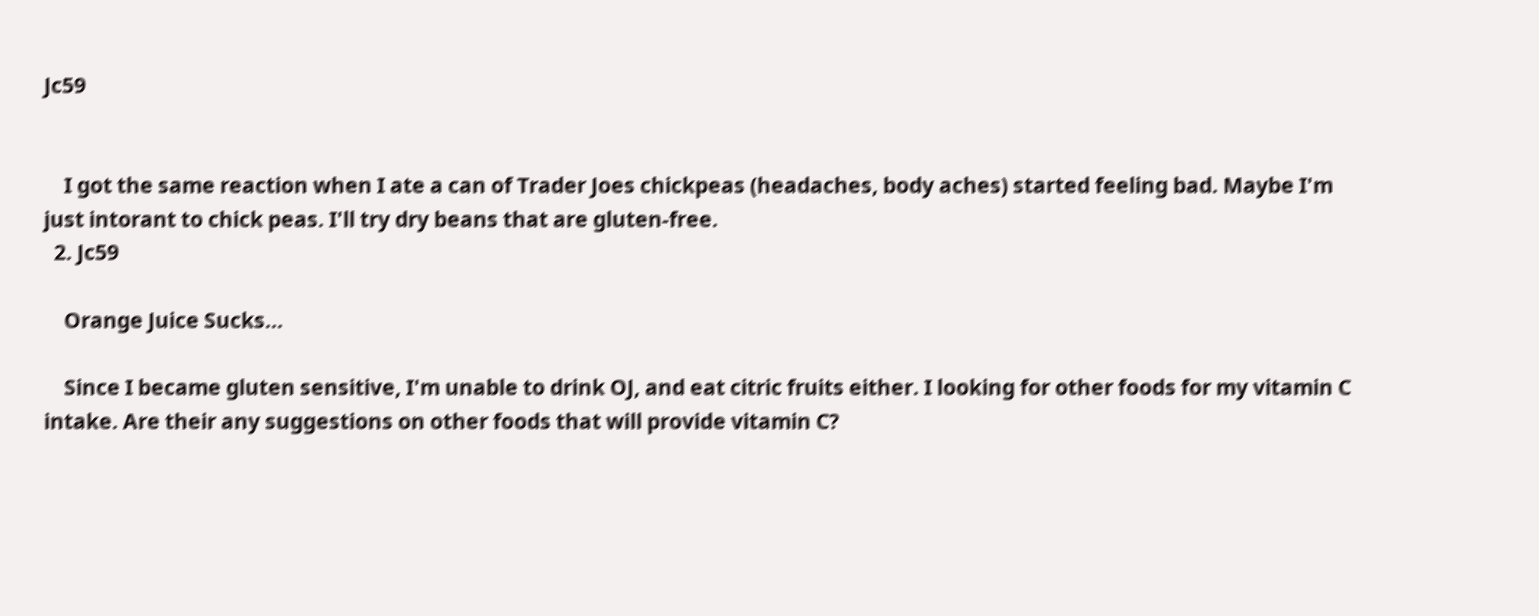Jc59


    I got the same reaction when I ate a can of Trader Joes chickpeas (headaches, body aches) started feeling bad. Maybe I'm just intorant to chick peas. I'll try dry beans that are gluten-free.
  2. Jc59

    Orange Juice Sucks...

    Since I became gluten sensitive, I'm unable to drink OJ, and eat citric fruits either. I looking for other foods for my vitamin C intake. Are their any suggestions on other foods that will provide vitamin C?